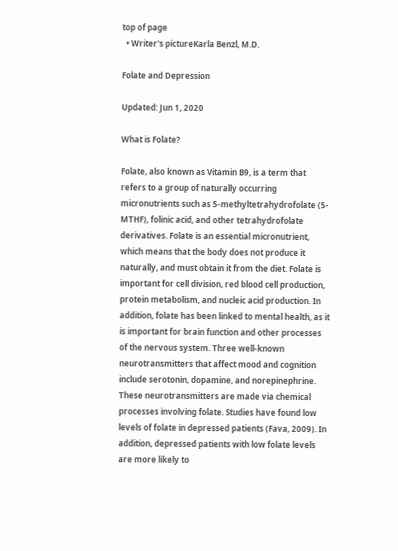top of page
  • Writer's pictureKarla Benzl, M.D.

Folate and Depression

Updated: Jun 1, 2020

What is Folate?

Folate, also known as Vitamin B9, is a term that refers to a group of naturally occurring micronutrients such as 5-methyltetrahydrofolate (5-MTHF), folinic acid, and other tetrahydrofolate derivatives. Folate is an essential micronutrient, which means that the body does not produce it naturally, and must obtain it from the diet. Folate is important for cell division, red blood cell production, protein metabolism, and nucleic acid production. In addition, folate has been linked to mental health, as it is important for brain function and other processes of the nervous system. Three well-known neurotransmitters that affect mood and cognition include serotonin, dopamine, and norepinephrine. These neurotransmitters are made via chemical processes involving folate. Studies have found low levels of folate in depressed patients (Fava, 2009). In addition, depressed patients with low folate levels are more likely to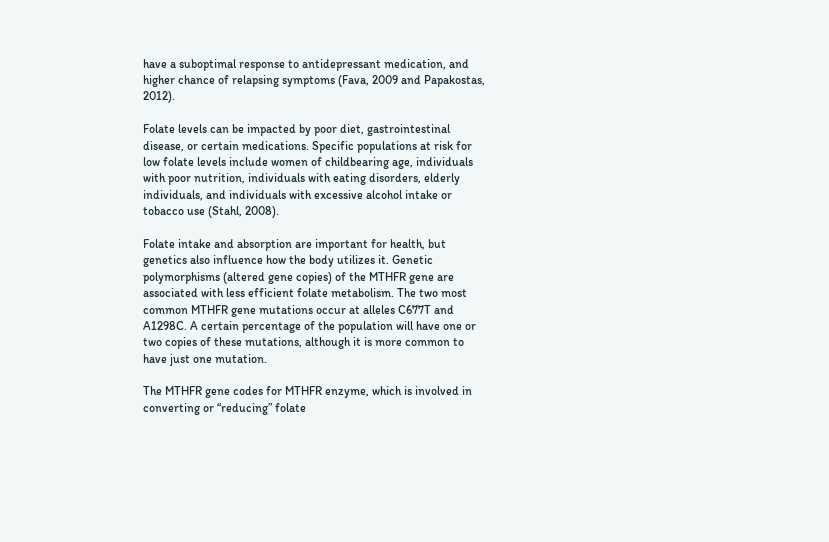have a suboptimal response to antidepressant medication, and higher chance of relapsing symptoms (Fava, 2009 and Papakostas, 2012).

Folate levels can be impacted by poor diet, gastrointestinal disease, or certain medications. Specific populations at risk for low folate levels include women of childbearing age, individuals with poor nutrition, individuals with eating disorders, elderly individuals, and individuals with excessive alcohol intake or tobacco use (Stahl, 2008).

Folate intake and absorption are important for health, but genetics also influence how the body utilizes it. Genetic polymorphisms (altered gene copies) of the MTHFR gene are associated with less efficient folate metabolism. The two most common MTHFR gene mutations occur at alleles C677T and A1298C. A certain percentage of the population will have one or two copies of these mutations, although it is more common to have just one mutation.

The MTHFR gene codes for MTHFR enzyme, which is involved in converting or “reducing” folate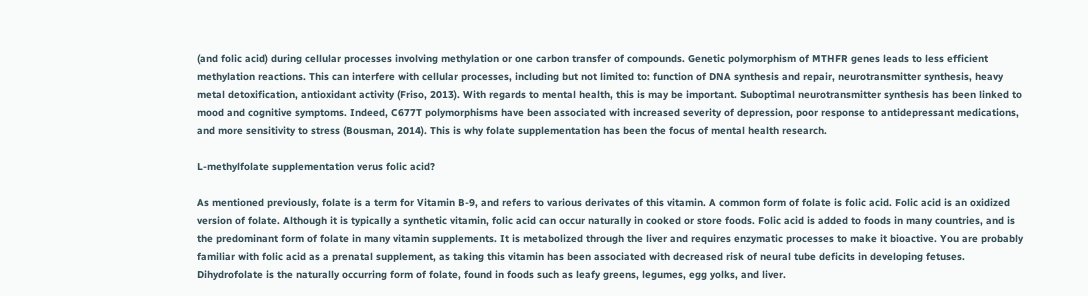(and folic acid) during cellular processes involving methylation or one carbon transfer of compounds. Genetic polymorphism of MTHFR genes leads to less efficient methylation reactions. This can interfere with cellular processes, including but not limited to: function of DNA synthesis and repair, neurotransmitter synthesis, heavy metal detoxification, antioxidant activity (Friso, 2013). With regards to mental health, this is may be important. Suboptimal neurotransmitter synthesis has been linked to mood and cognitive symptoms. Indeed, C677T polymorphisms have been associated with increased severity of depression, poor response to antidepressant medications, and more sensitivity to stress (Bousman, 2014). This is why folate supplementation has been the focus of mental health research.

L-methylfolate supplementation verus folic acid?

As mentioned previously, folate is a term for Vitamin B-9, and refers to various derivates of this vitamin. A common form of folate is folic acid. Folic acid is an oxidized version of folate. Although it is typically a synthetic vitamin, folic acid can occur naturally in cooked or store foods. Folic acid is added to foods in many countries, and is the predominant form of folate in many vitamin supplements. It is metabolized through the liver and requires enzymatic processes to make it bioactive. You are probably familiar with folic acid as a prenatal supplement, as taking this vitamin has been associated with decreased risk of neural tube deficits in developing fetuses. Dihydrofolate is the naturally occurring form of folate, found in foods such as leafy greens, legumes, egg yolks, and liver.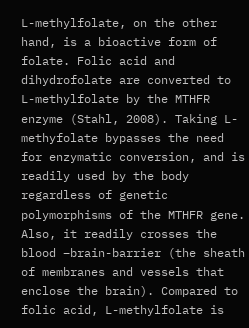L-methylfolate, on the other hand, is a bioactive form of folate. Folic acid and dihydrofolate are converted to L-methylfolate by the MTHFR enzyme (Stahl, 2008). Taking L-methyfolate bypasses the need for enzymatic conversion, and is readily used by the body regardless of genetic polymorphisms of the MTHFR gene. Also, it readily crosses the blood –brain-barrier (the sheath of membranes and vessels that enclose the brain). Compared to folic acid, L-methylfolate is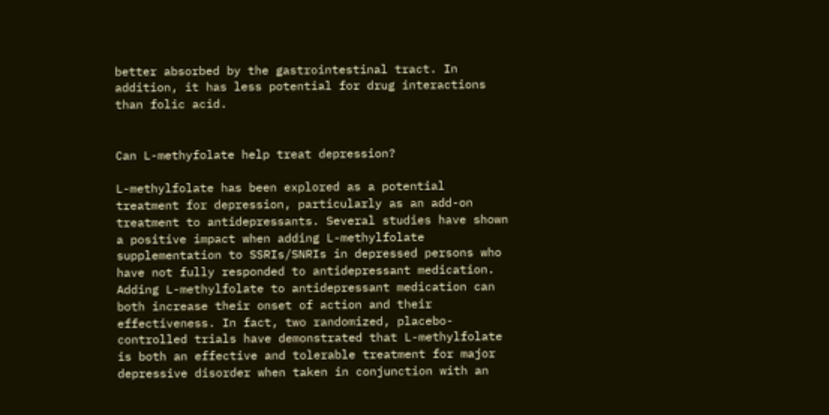better absorbed by the gastrointestinal tract. In addition, it has less potential for drug interactions than folic acid.


Can L-methyfolate help treat depression?

L-methylfolate has been explored as a potential treatment for depression, particularly as an add-on treatment to antidepressants. Several studies have shown a positive impact when adding L-methylfolate supplementation to SSRIs/SNRIs in depressed persons who have not fully responded to antidepressant medication. Adding L-methylfolate to antidepressant medication can both increase their onset of action and their effectiveness. In fact, two randomized, placebo-controlled trials have demonstrated that L-methylfolate is both an effective and tolerable treatment for major depressive disorder when taken in conjunction with an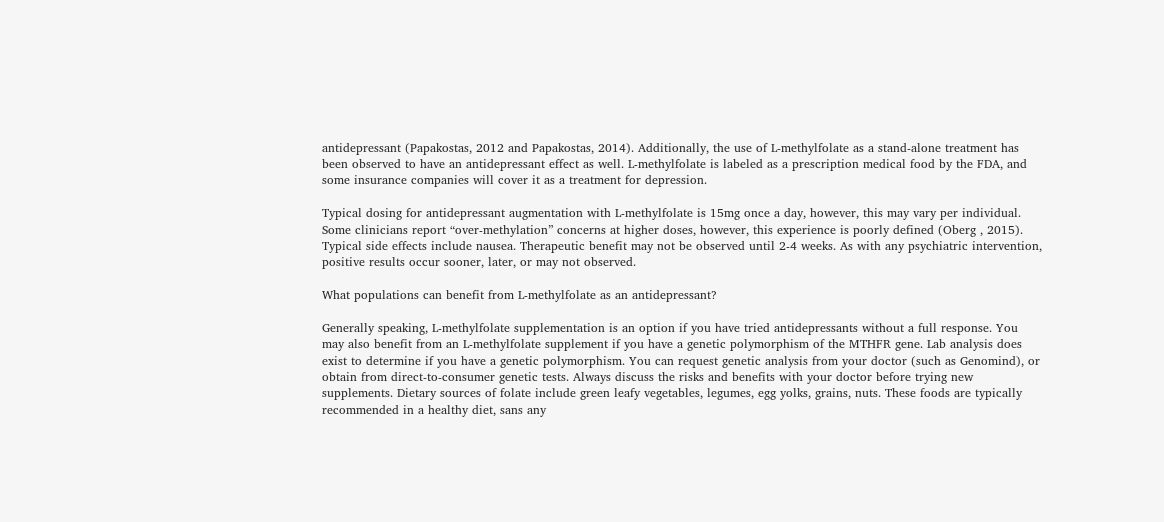antidepressant (Papakostas, 2012 and Papakostas, 2014). Additionally, the use of L-methylfolate as a stand-alone treatment has been observed to have an antidepressant effect as well. L-methylfolate is labeled as a prescription medical food by the FDA, and some insurance companies will cover it as a treatment for depression.

Typical dosing for antidepressant augmentation with L-methylfolate is 15mg once a day, however, this may vary per individual. Some clinicians report “over-methylation” concerns at higher doses, however, this experience is poorly defined (Oberg , 2015). Typical side effects include nausea. Therapeutic benefit may not be observed until 2-4 weeks. As with any psychiatric intervention, positive results occur sooner, later, or may not observed.

What populations can benefit from L-methylfolate as an antidepressant?

Generally speaking, L-methylfolate supplementation is an option if you have tried antidepressants without a full response. You may also benefit from an L-methylfolate supplement if you have a genetic polymorphism of the MTHFR gene. Lab analysis does exist to determine if you have a genetic polymorphism. You can request genetic analysis from your doctor (such as Genomind), or obtain from direct-to-consumer genetic tests. Always discuss the risks and benefits with your doctor before trying new supplements. Dietary sources of folate include green leafy vegetables, legumes, egg yolks, grains, nuts. These foods are typically recommended in a healthy diet, sans any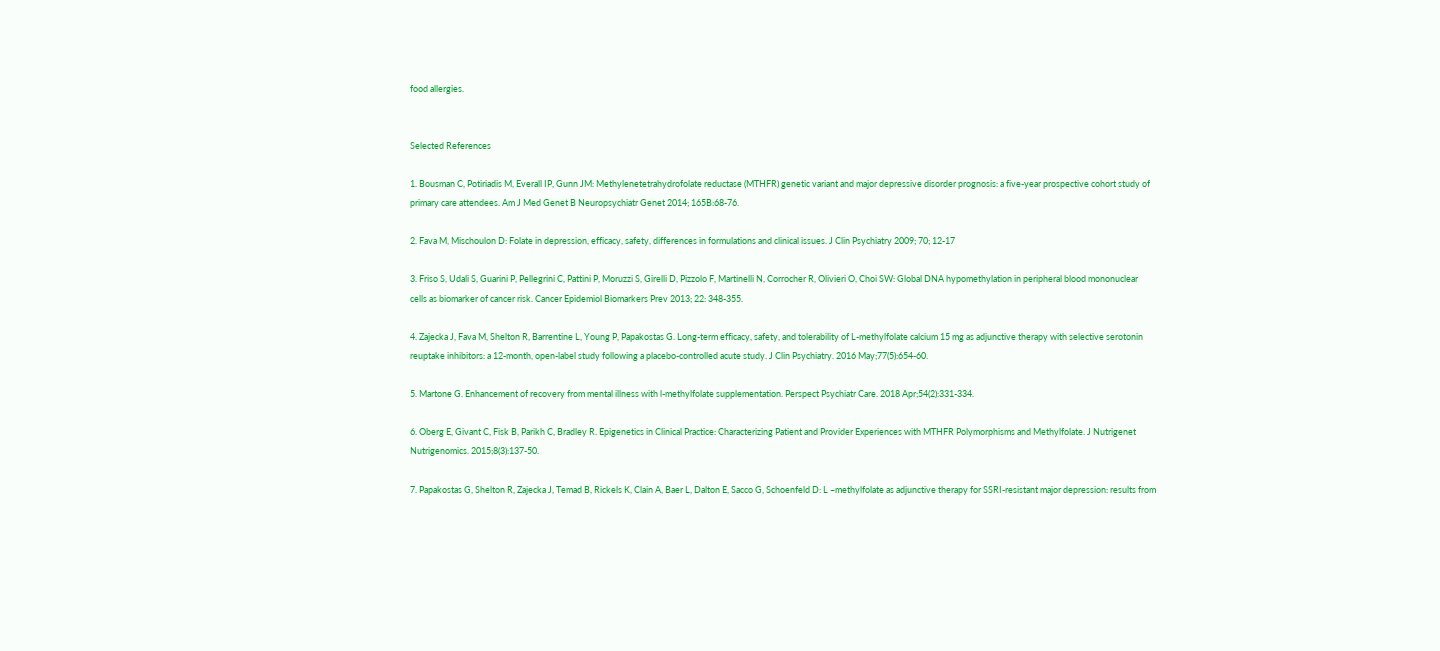food allergies.


Selected References

1. Bousman C, Potiriadis M, Everall IP, Gunn JM: Methylenetetrahydrofolate reductase (MTHFR) genetic variant and major depressive disorder prognosis: a five-year prospective cohort study of primary care attendees. Am J Med Genet B Neuropsychiatr Genet 2014; 165B:68-76.

2. Fava M, Mischoulon D: Folate in depression, efficacy, safety, differences in formulations and clinical issues. J Clin Psychiatry 2009; 70; 12-17

3. Friso S, Udali S, Guarini P, Pellegrini C, Pattini P, Moruzzi S, Girelli D, Pizzolo F, Martinelli N, Corrocher R, Olivieri O, Choi SW: Global DNA hypomethylation in peripheral blood mononuclear cells as biomarker of cancer risk. Cancer Epidemiol Biomarkers Prev 2013; 22: 348-355.

4. Zajecka J, Fava M, Shelton R, Barrentine L, Young P, Papakostas G. Long-term efficacy, safety, and tolerability of L-methylfolate calcium 15 mg as adjunctive therapy with selective serotonin reuptake inhibitors: a 12-month, open-label study following a placebo-controlled acute study. J Clin Psychiatry. 2016 May;77(5):654-60.

5. Martone G. Enhancement of recovery from mental illness with l-methylfolate supplementation. Perspect Psychiatr Care. 2018 Apr;54(2):331-334.

6. Oberg E, Givant C, Fisk B, Parikh C, Bradley R. Epigenetics in Clinical Practice: Characterizing Patient and Provider Experiences with MTHFR Polymorphisms and Methylfolate. J Nutrigenet Nutrigenomics. 2015;8(3):137-50.

7. Papakostas G, Shelton R, Zajecka J, Temad B, Rickels K, Clain A, Baer L, Dalton E, Sacco G, Schoenfeld D: L –methylfolate as adjunctive therapy for SSRI-resistant major depression: results from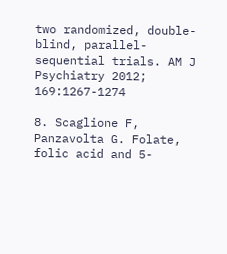two randomized, double-blind, parallel-sequential trials. AM J Psychiatry 2012; 169:1267-1274

8. Scaglione F, Panzavolta G. Folate, folic acid and 5-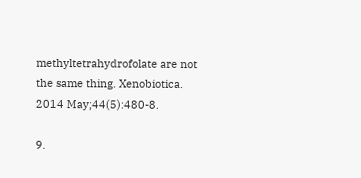methyltetrahydrofolate are not the same thing. Xenobiotica. 2014 May;44(5):480-8.

9.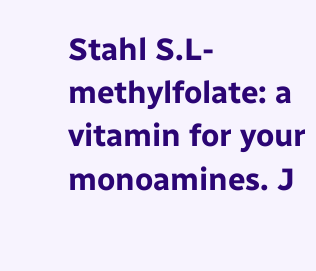Stahl S.L-methylfolate: a vitamin for your monoamines. J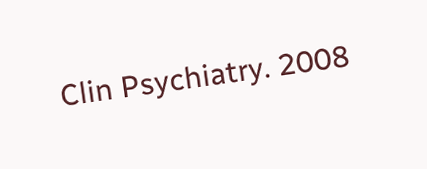Clin Psychiatry. 2008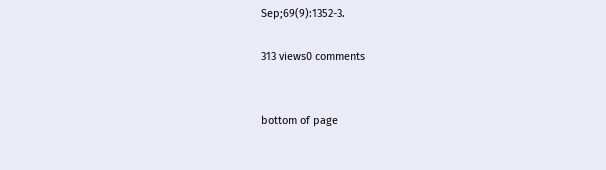Sep;69(9):1352-3.

313 views0 comments


bottom of page